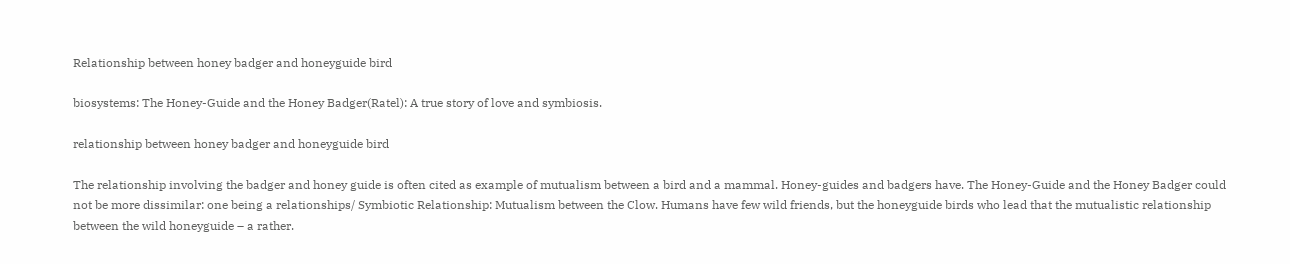Relationship between honey badger and honeyguide bird

biosystems: The Honey-Guide and the Honey Badger(Ratel): A true story of love and symbiosis.

relationship between honey badger and honeyguide bird

The relationship involving the badger and honey guide is often cited as example of mutualism between a bird and a mammal. Honey-guides and badgers have. The Honey-Guide and the Honey Badger could not be more dissimilar: one being a relationships/ Symbiotic Relationship: Mutualism between the Clow. Humans have few wild friends, but the honeyguide birds who lead that the mutualistic relationship between the wild honeyguide – a rather.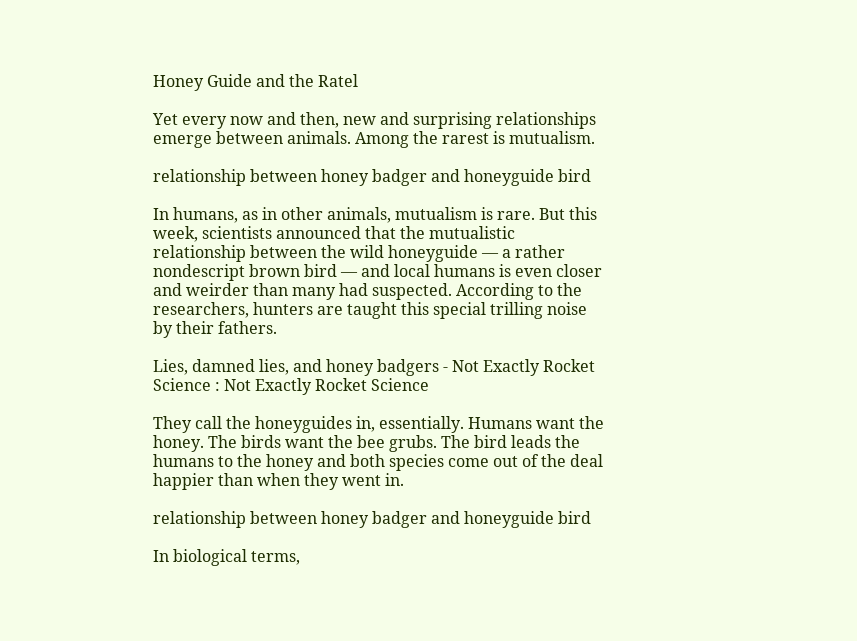Honey Guide and the Ratel

Yet every now and then, new and surprising relationships emerge between animals. Among the rarest is mutualism.

relationship between honey badger and honeyguide bird

In humans, as in other animals, mutualism is rare. But this week, scientists announced that the mutualistic relationship between the wild honeyguide — a rather nondescript brown bird — and local humans is even closer and weirder than many had suspected. According to the researchers, hunters are taught this special trilling noise by their fathers.

Lies, damned lies, and honey badgers - Not Exactly Rocket Science : Not Exactly Rocket Science

They call the honeyguides in, essentially. Humans want the honey. The birds want the bee grubs. The bird leads the humans to the honey and both species come out of the deal happier than when they went in.

relationship between honey badger and honeyguide bird

In biological terms,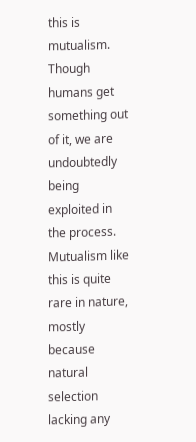this is mutualism. Though humans get something out of it, we are undoubtedly being exploited in the process. Mutualism like this is quite rare in nature, mostly because natural selection lacking any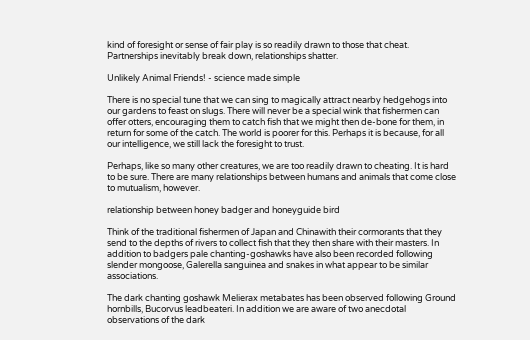kind of foresight or sense of fair play is so readily drawn to those that cheat. Partnerships inevitably break down, relationships shatter.

Unlikely Animal Friends! - science made simple

There is no special tune that we can sing to magically attract nearby hedgehogs into our gardens to feast on slugs. There will never be a special wink that fishermen can offer otters, encouraging them to catch fish that we might then de-bone for them, in return for some of the catch. The world is poorer for this. Perhaps it is because, for all our intelligence, we still lack the foresight to trust.

Perhaps, like so many other creatures, we are too readily drawn to cheating. It is hard to be sure. There are many relationships between humans and animals that come close to mutualism, however.

relationship between honey badger and honeyguide bird

Think of the traditional fishermen of Japan and Chinawith their cormorants that they send to the depths of rivers to collect fish that they then share with their masters. In addition to badgers pale chanting-goshawks have also been recorded following slender mongoose, Galerella sanguinea and snakes in what appear to be similar associations.

The dark chanting goshawk Melierax metabates has been observed following Ground hornbills, Bucorvus leadbeateri. In addition we are aware of two anecdotal observations of the dark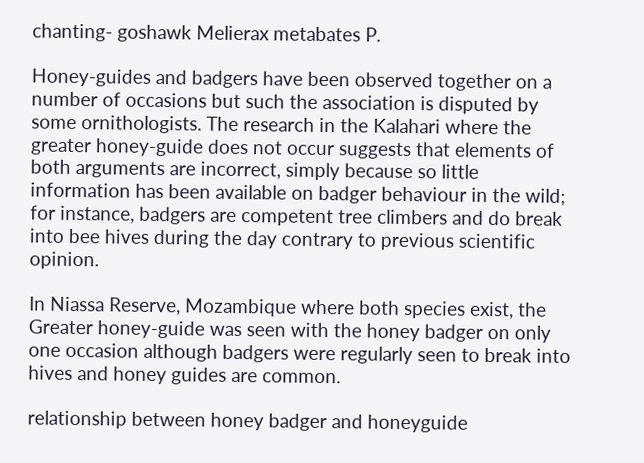chanting- goshawk Melierax metabates P.

Honey-guides and badgers have been observed together on a number of occasions but such the association is disputed by some ornithologists. The research in the Kalahari where the greater honey-guide does not occur suggests that elements of both arguments are incorrect, simply because so little information has been available on badger behaviour in the wild; for instance, badgers are competent tree climbers and do break into bee hives during the day contrary to previous scientific opinion.

In Niassa Reserve, Mozambique where both species exist, the Greater honey-guide was seen with the honey badger on only one occasion although badgers were regularly seen to break into hives and honey guides are common.

relationship between honey badger and honeyguide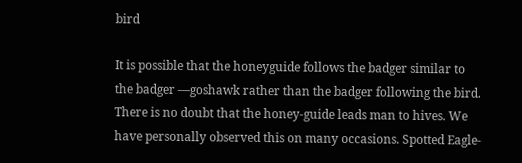bird

It is possible that the honeyguide follows the badger similar to the badger —goshawk rather than the badger following the bird. There is no doubt that the honey-guide leads man to hives. We have personally observed this on many occasions. Spotted Eagle-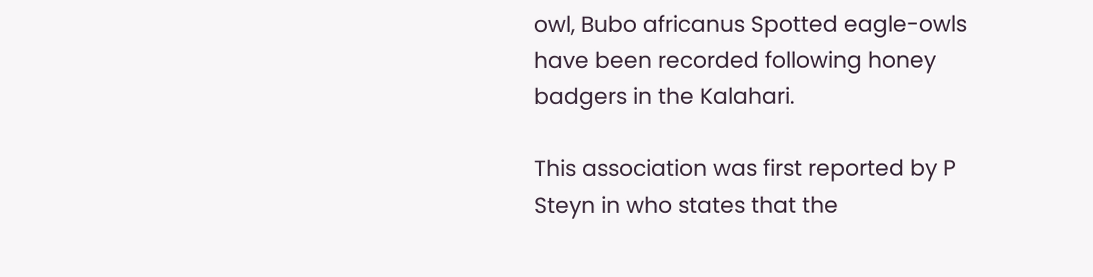owl, Bubo africanus Spotted eagle-owls have been recorded following honey badgers in the Kalahari.

This association was first reported by P Steyn in who states that the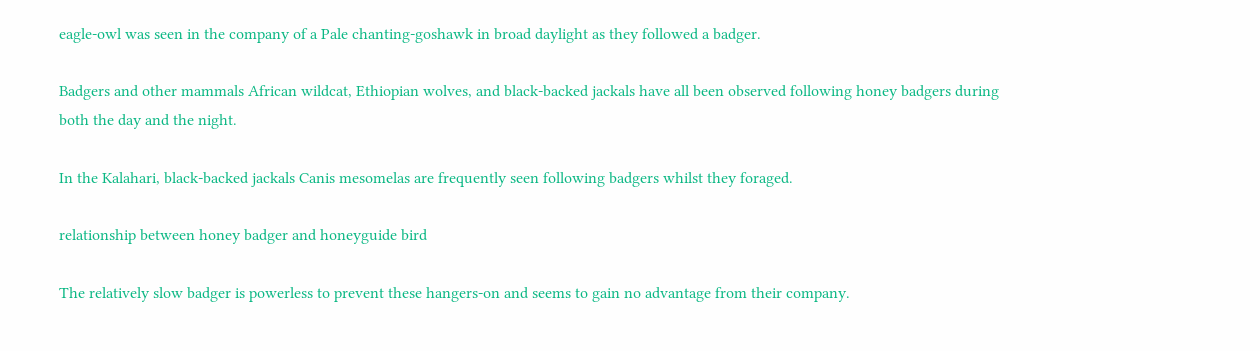eagle-owl was seen in the company of a Pale chanting-goshawk in broad daylight as they followed a badger.

Badgers and other mammals African wildcat, Ethiopian wolves, and black-backed jackals have all been observed following honey badgers during both the day and the night.

In the Kalahari, black-backed jackals Canis mesomelas are frequently seen following badgers whilst they foraged.

relationship between honey badger and honeyguide bird

The relatively slow badger is powerless to prevent these hangers-on and seems to gain no advantage from their company.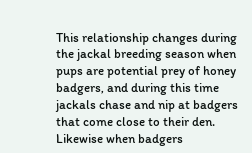This relationship changes during the jackal breeding season when pups are potential prey of honey badgers, and during this time jackals chase and nip at badgers that come close to their den. Likewise when badgers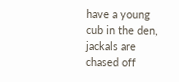have a young cub in the den, jackals are chased off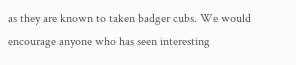as they are known to taken badger cubs. We would encourage anyone who has seen interesting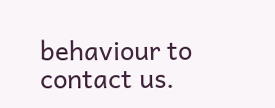behaviour to contact us.